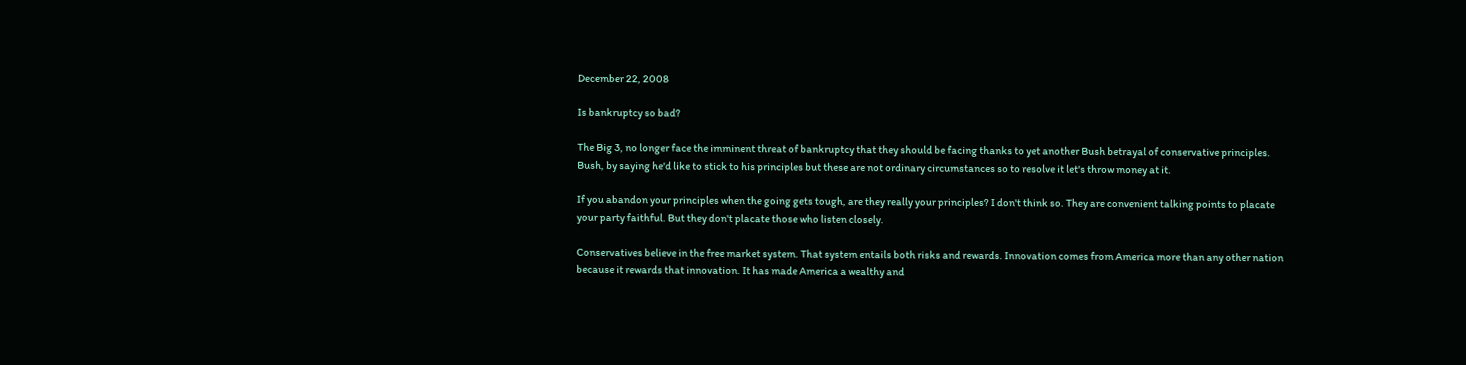December 22, 2008

Is bankruptcy so bad?

The Big 3, no longer face the imminent threat of bankruptcy that they should be facing thanks to yet another Bush betrayal of conservative principles. Bush, by saying he'd like to stick to his principles but these are not ordinary circumstances so to resolve it let's throw money at it.

If you abandon your principles when the going gets tough, are they really your principles? I don't think so. They are convenient talking points to placate your party faithful. But they don't placate those who listen closely.

Conservatives believe in the free market system. That system entails both risks and rewards. Innovation comes from America more than any other nation because it rewards that innovation. It has made America a wealthy and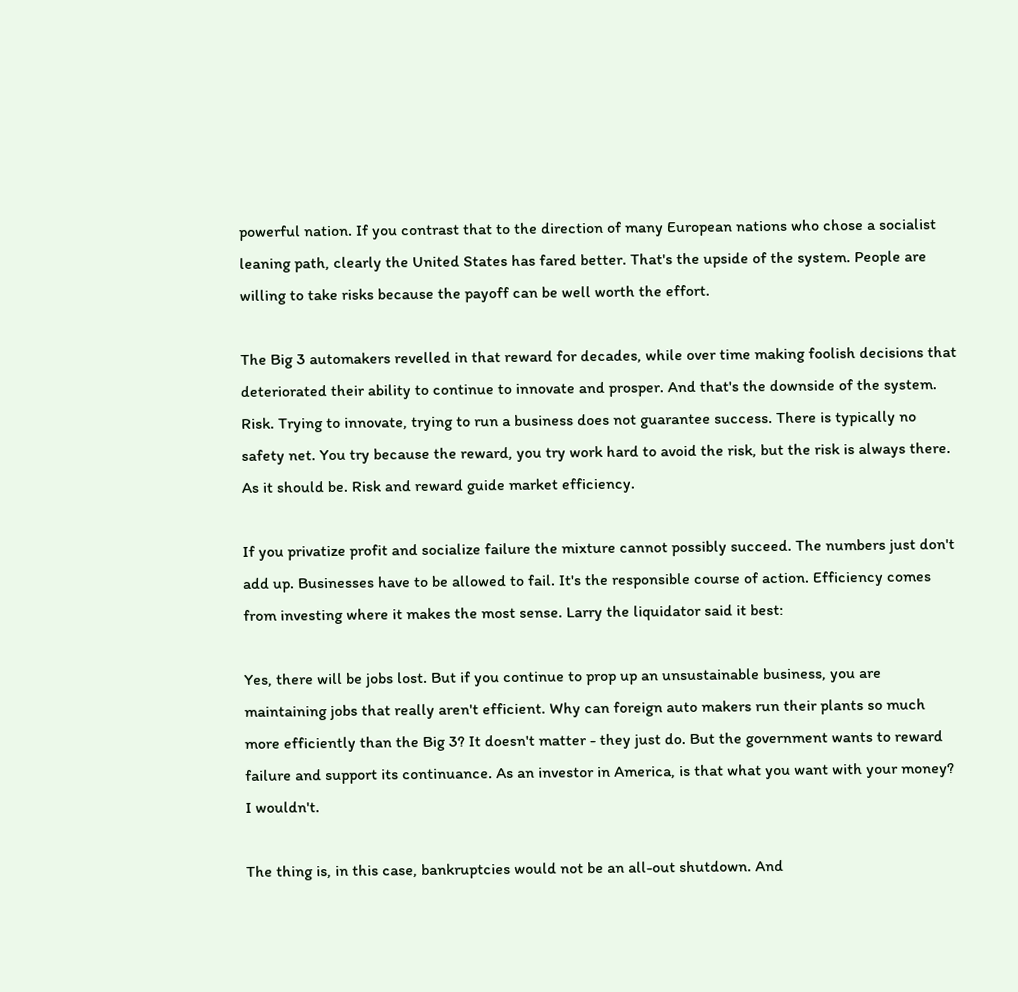powerful nation. If you contrast that to the direction of many European nations who chose a socialist leaning path, clearly the United States has fared better. That's the upside of the system. People are willing to take risks because the payoff can be well worth the effort.

The Big 3 automakers revelled in that reward for decades, while over time making foolish decisions that deteriorated their ability to continue to innovate and prosper. And that's the downside of the system. Risk. Trying to innovate, trying to run a business does not guarantee success. There is typically no safety net. You try because the reward, you try work hard to avoid the risk, but the risk is always there. As it should be. Risk and reward guide market efficiency.

If you privatize profit and socialize failure the mixture cannot possibly succeed. The numbers just don't add up. Businesses have to be allowed to fail. It's the responsible course of action. Efficiency comes from investing where it makes the most sense. Larry the liquidator said it best:

Yes, there will be jobs lost. But if you continue to prop up an unsustainable business, you are maintaining jobs that really aren't efficient. Why can foreign auto makers run their plants so much more efficiently than the Big 3? It doesn't matter - they just do. But the government wants to reward failure and support its continuance. As an investor in America, is that what you want with your money? I wouldn't.

The thing is, in this case, bankruptcies would not be an all-out shutdown. And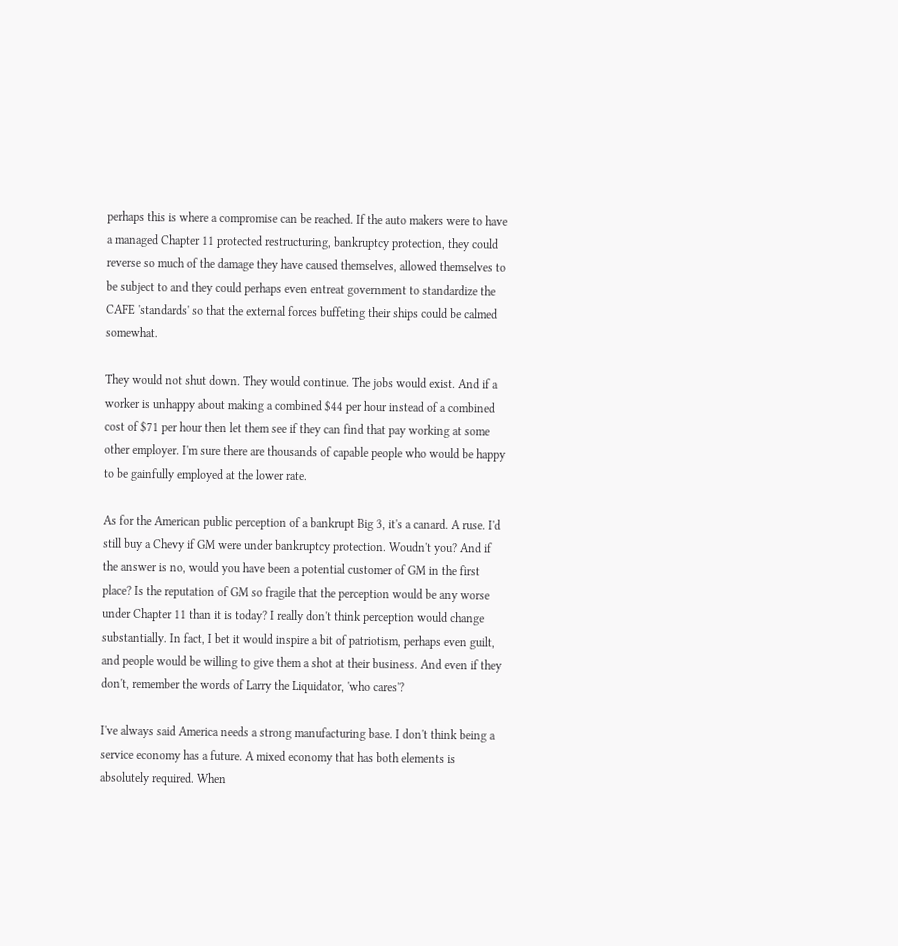perhaps this is where a compromise can be reached. If the auto makers were to have a managed Chapter 11 protected restructuring, bankruptcy protection, they could reverse so much of the damage they have caused themselves, allowed themselves to be subject to and they could perhaps even entreat government to standardize the CAFE 'standards' so that the external forces buffeting their ships could be calmed somewhat.

They would not shut down. They would continue. The jobs would exist. And if a worker is unhappy about making a combined $44 per hour instead of a combined cost of $71 per hour then let them see if they can find that pay working at some other employer. I'm sure there are thousands of capable people who would be happy to be gainfully employed at the lower rate.

As for the American public perception of a bankrupt Big 3, it's a canard. A ruse. I'd still buy a Chevy if GM were under bankruptcy protection. Woudn't you? And if the answer is no, would you have been a potential customer of GM in the first place? Is the reputation of GM so fragile that the perception would be any worse under Chapter 11 than it is today? I really don't think perception would change substantially. In fact, I bet it would inspire a bit of patriotism, perhaps even guilt, and people would be willing to give them a shot at their business. And even if they don't, remember the words of Larry the Liquidator, 'who cares'?

I've always said America needs a strong manufacturing base. I don't think being a service economy has a future. A mixed economy that has both elements is absolutely required. When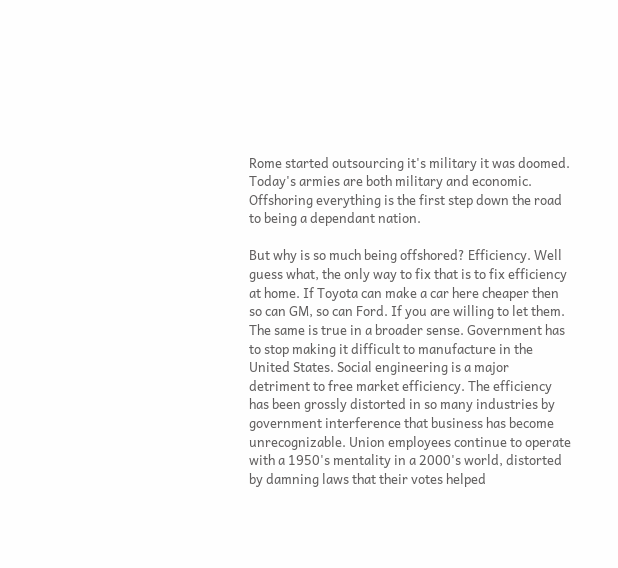Rome started outsourcing it's military it was doomed. Today's armies are both military and economic. Offshoring everything is the first step down the road to being a dependant nation.

But why is so much being offshored? Efficiency. Well guess what, the only way to fix that is to fix efficiency at home. If Toyota can make a car here cheaper then so can GM, so can Ford. If you are willing to let them. The same is true in a broader sense. Government has to stop making it difficult to manufacture in the United States. Social engineering is a major detriment to free market efficiency. The efficiency has been grossly distorted in so many industries by government interference that business has become unrecognizable. Union employees continue to operate with a 1950's mentality in a 2000's world, distorted by damning laws that their votes helped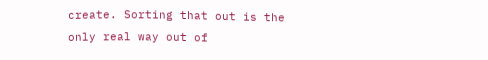create. Sorting that out is the only real way out of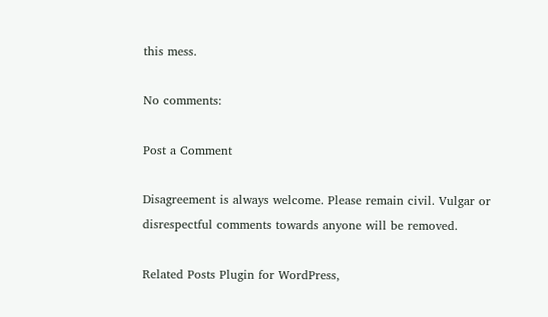this mess.

No comments:

Post a Comment

Disagreement is always welcome. Please remain civil. Vulgar or disrespectful comments towards anyone will be removed.

Related Posts Plugin for WordPress,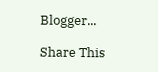Blogger...

Share This